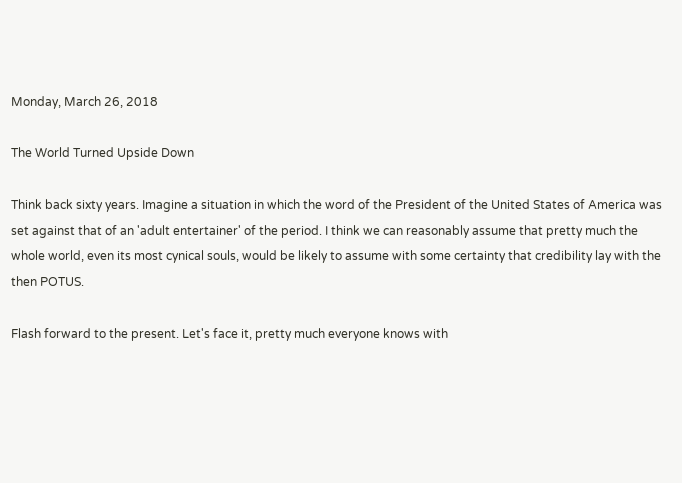Monday, March 26, 2018

The World Turned Upside Down

Think back sixty years. Imagine a situation in which the word of the President of the United States of America was set against that of an 'adult entertainer' of the period. I think we can reasonably assume that pretty much the whole world, even its most cynical souls, would be likely to assume with some certainty that credibility lay with the then POTUS.

Flash forward to the present. Let's face it, pretty much everyone knows with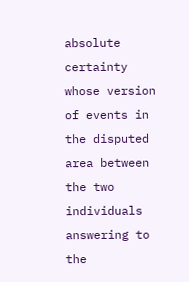absolute certainty whose version of events in the disputed area between the two individuals answering to the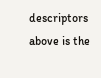descriptors above is the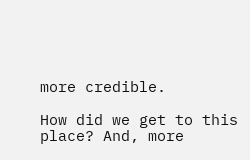more credible.

How did we get to this place? And, more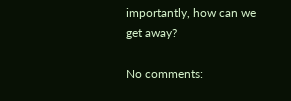importantly, how can we get away?

No comments: